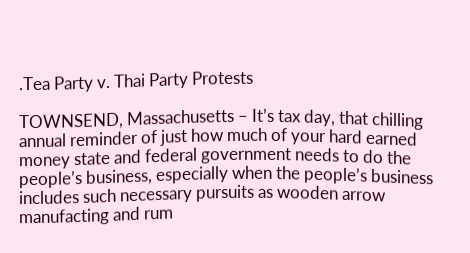.Tea Party v. Thai Party Protests

TOWNSEND, Massachusetts – It’s tax day, that chilling annual reminder of just how much of your hard earned money state and federal government needs to do the people’s business, especially when the people’s business includes such necessary pursuits as wooden arrow manufacting and rum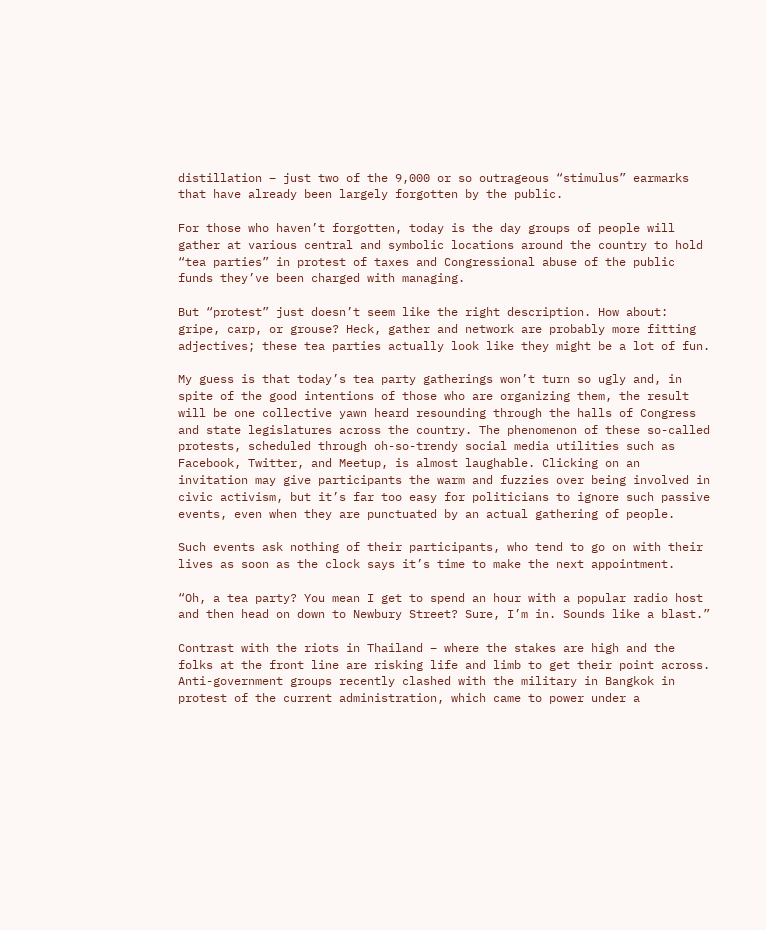distillation – just two of the 9,000 or so outrageous “stimulus” earmarks that have already been largely forgotten by the public.

For those who haven’t forgotten, today is the day groups of people will gather at various central and symbolic locations around the country to hold “tea parties” in protest of taxes and Congressional abuse of the public funds they’ve been charged with managing.

But “protest” just doesn’t seem like the right description. How about: gripe, carp, or grouse? Heck, gather and network are probably more fitting adjectives; these tea parties actually look like they might be a lot of fun.

My guess is that today’s tea party gatherings won’t turn so ugly and, in spite of the good intentions of those who are organizing them, the result will be one collective yawn heard resounding through the halls of Congress and state legislatures across the country. The phenomenon of these so-called protests, scheduled through oh-so-trendy social media utilities such as Facebook, Twitter, and Meetup, is almost laughable. Clicking on an invitation may give participants the warm and fuzzies over being involved in civic activism, but it’s far too easy for politicians to ignore such passive events, even when they are punctuated by an actual gathering of people.

Such events ask nothing of their participants, who tend to go on with their lives as soon as the clock says it’s time to make the next appointment.

“Oh, a tea party? You mean I get to spend an hour with a popular radio host and then head on down to Newbury Street? Sure, I’m in. Sounds like a blast.”

Contrast with the riots in Thailand – where the stakes are high and the folks at the front line are risking life and limb to get their point across. Anti-government groups recently clashed with the military in Bangkok in protest of the current administration, which came to power under a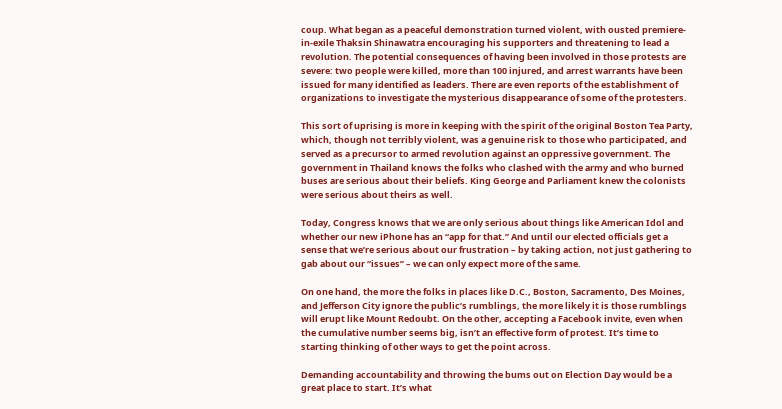coup. What began as a peaceful demonstration turned violent, with ousted premiere-in-exile Thaksin Shinawatra encouraging his supporters and threatening to lead a revolution. The potential consequences of having been involved in those protests are severe: two people were killed, more than 100 injured, and arrest warrants have been issued for many identified as leaders. There are even reports of the establishment of organizations to investigate the mysterious disappearance of some of the protesters.

This sort of uprising is more in keeping with the spirit of the original Boston Tea Party, which, though not terribly violent, was a genuine risk to those who participated, and served as a precursor to armed revolution against an oppressive government. The government in Thailand knows the folks who clashed with the army and who burned buses are serious about their beliefs. King George and Parliament knew the colonists were serious about theirs as well.

Today, Congress knows that we are only serious about things like American Idol and whether our new iPhone has an “app for that.” And until our elected officials get a sense that we’re serious about our frustration – by taking action, not just gathering to gab about our “issues” – we can only expect more of the same.

On one hand, the more the folks in places like D.C., Boston, Sacramento, Des Moines, and Jefferson City ignore the public’s rumblings, the more likely it is those rumblings will erupt like Mount Redoubt. On the other, accepting a Facebook invite, even when the cumulative number seems big, isn’t an effective form of protest. It’s time to starting thinking of other ways to get the point across.

Demanding accountability and throwing the bums out on Election Day would be a great place to start. It’s what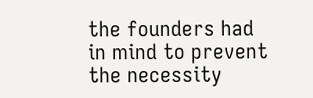the founders had in mind to prevent the necessity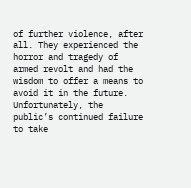of further violence, after all. They experienced the horror and tragedy of armed revolt and had the wisdom to offer a means to avoid it in the future. Unfortunately, the public’s continued failure to take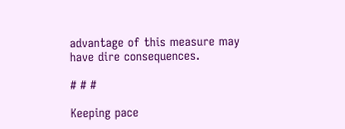advantage of this measure may have dire consequences.

# # #

Keeping pace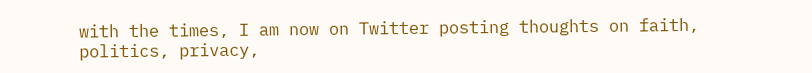with the times, I am now on Twitter posting thoughts on faith, politics, privacy,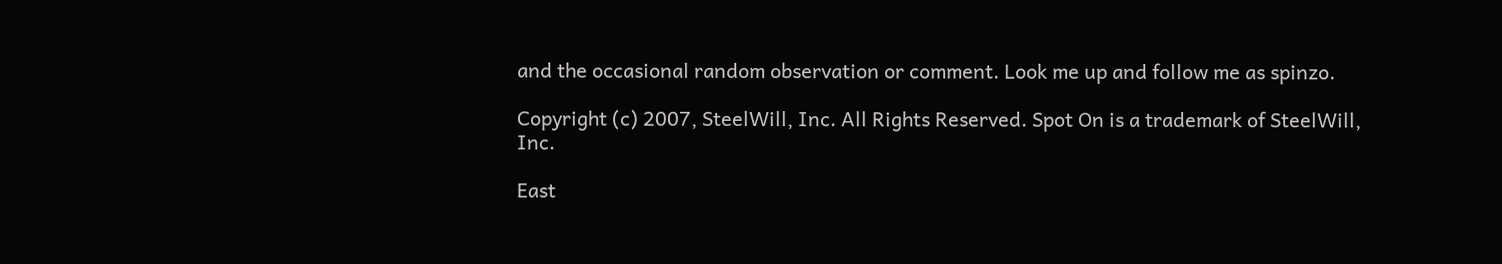and the occasional random observation or comment. Look me up and follow me as spinzo.

Copyright (c) 2007, SteelWill, Inc. All Rights Reserved. Spot On is a trademark of SteelWill, Inc.

East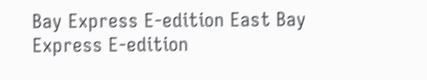Bay Express E-edition East Bay Express E-edition